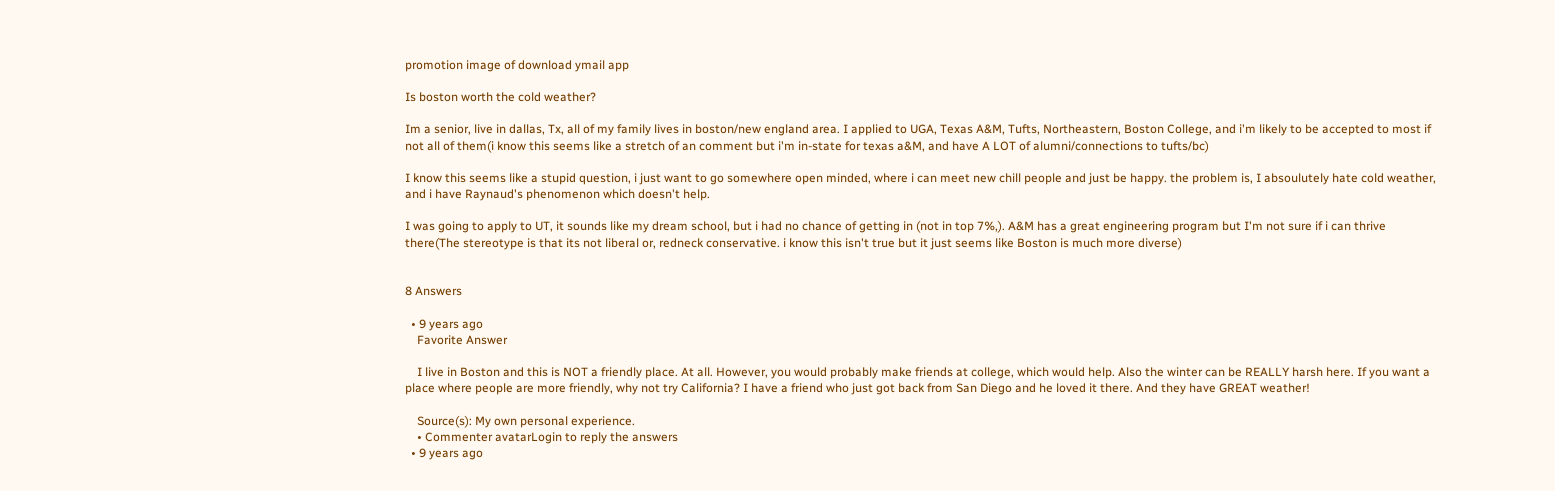promotion image of download ymail app

Is boston worth the cold weather?

Im a senior, live in dallas, Tx, all of my family lives in boston/new england area. I applied to UGA, Texas A&M, Tufts, Northeastern, Boston College, and i'm likely to be accepted to most if not all of them(i know this seems like a stretch of an comment but i'm in-state for texas a&M, and have A LOT of alumni/connections to tufts/bc)

I know this seems like a stupid question, i just want to go somewhere open minded, where i can meet new chill people and just be happy. the problem is, I absoulutely hate cold weather, and i have Raynaud's phenomenon which doesn't help.

I was going to apply to UT, it sounds like my dream school, but i had no chance of getting in (not in top 7%,). A&M has a great engineering program but I'm not sure if i can thrive there(The stereotype is that its not liberal or, redneck conservative. i know this isn't true but it just seems like Boston is much more diverse)


8 Answers

  • 9 years ago
    Favorite Answer

    I live in Boston and this is NOT a friendly place. At all. However, you would probably make friends at college, which would help. Also the winter can be REALLY harsh here. If you want a place where people are more friendly, why not try California? I have a friend who just got back from San Diego and he loved it there. And they have GREAT weather!

    Source(s): My own personal experience.
    • Commenter avatarLogin to reply the answers
  • 9 years ago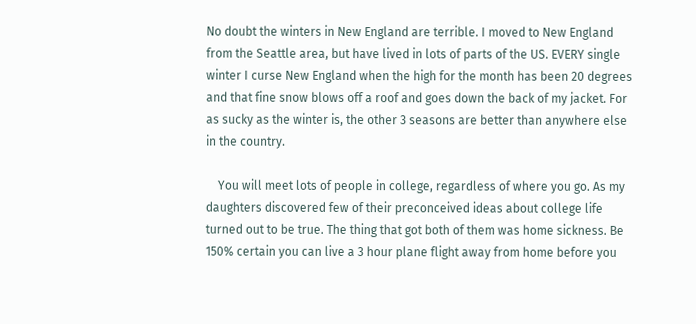No doubt the winters in New England are terrible. I moved to New England from the Seattle area, but have lived in lots of parts of the US. EVERY single winter I curse New England when the high for the month has been 20 degrees and that fine snow blows off a roof and goes down the back of my jacket. For as sucky as the winter is, the other 3 seasons are better than anywhere else in the country.

    You will meet lots of people in college, regardless of where you go. As my daughters discovered few of their preconceived ideas about college life turned out to be true. The thing that got both of them was home sickness. Be 150% certain you can live a 3 hour plane flight away from home before you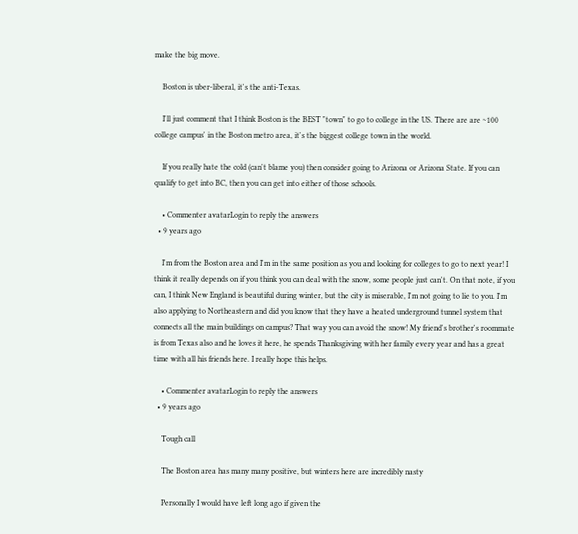make the big move.

    Boston is uber-liberal, it's the anti-Texas.

    I'll just comment that I think Boston is the BEST "town" to go to college in the US. There are are ~100 college campus' in the Boston metro area, it's the biggest college town in the world.

    If you really hate the cold (can't blame you) then consider going to Arizona or Arizona State. If you can qualify to get into BC, then you can get into either of those schools.

    • Commenter avatarLogin to reply the answers
  • 9 years ago

    I'm from the Boston area and I'm in the same position as you and looking for colleges to go to next year! I think it really depends on if you think you can deal with the snow, some people just can't. On that note, if you can, I think New England is beautiful during winter, but the city is miserable, I'm not going to lie to you. I'm also applying to Northeastern and did you know that they have a heated underground tunnel system that connects all the main buildings on campus? That way you can avoid the snow! My friend's brother's roommate is from Texas also and he loves it here, he spends Thanksgiving with her family every year and has a great time with all his friends here. I really hope this helps.

    • Commenter avatarLogin to reply the answers
  • 9 years ago

    Tough call

    The Boston area has many many positive, but winters here are incredibly nasty

    Personally I would have left long ago if given the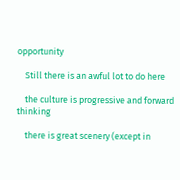opportunity

    Still there is an awful lot to do here

    the culture is progressive and forward thinking

    there is great scenery (except in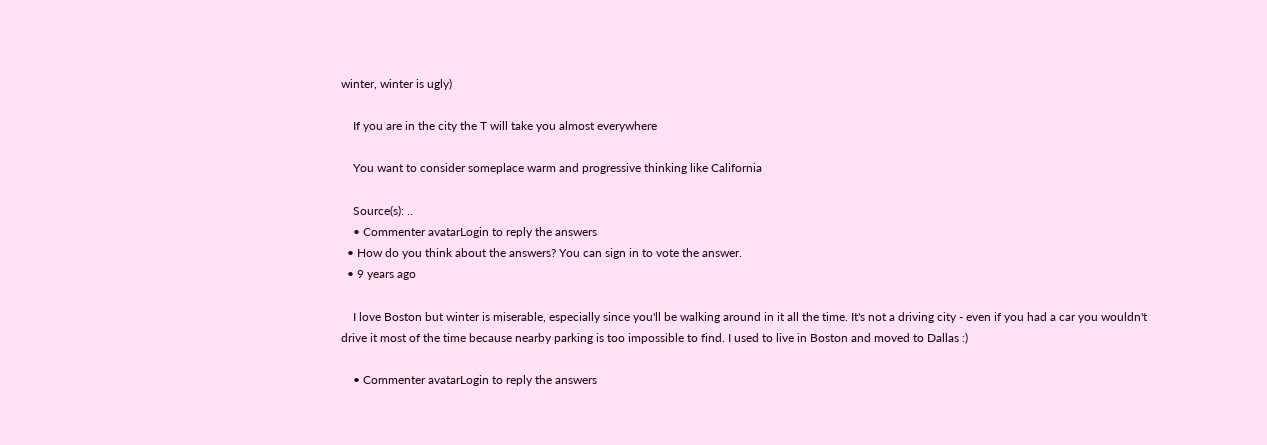winter, winter is ugly)

    If you are in the city the T will take you almost everywhere

    You want to consider someplace warm and progressive thinking like California

    Source(s): ..
    • Commenter avatarLogin to reply the answers
  • How do you think about the answers? You can sign in to vote the answer.
  • 9 years ago

    I love Boston but winter is miserable, especially since you'll be walking around in it all the time. It's not a driving city - even if you had a car you wouldn't drive it most of the time because nearby parking is too impossible to find. I used to live in Boston and moved to Dallas :)

    • Commenter avatarLogin to reply the answers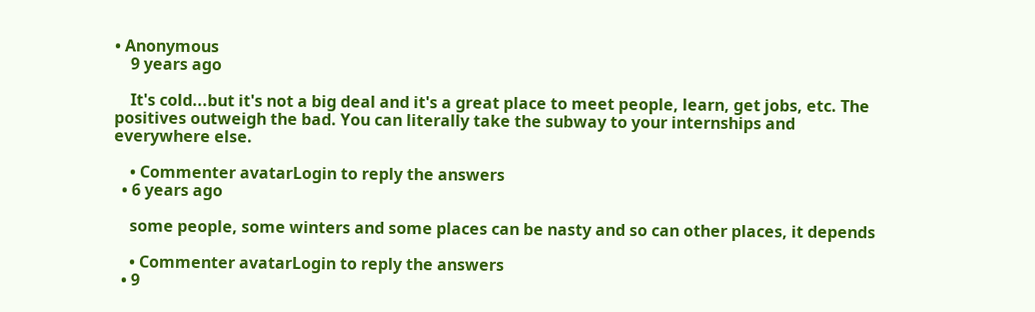• Anonymous
    9 years ago

    It's cold...but it's not a big deal and it's a great place to meet people, learn, get jobs, etc. The positives outweigh the bad. You can literally take the subway to your internships and everywhere else.

    • Commenter avatarLogin to reply the answers
  • 6 years ago

    some people, some winters and some places can be nasty and so can other places, it depends

    • Commenter avatarLogin to reply the answers
  • 9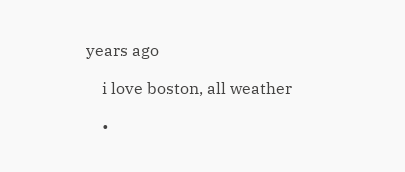years ago

    i love boston, all weather

    •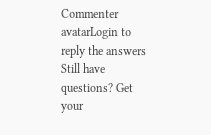Commenter avatarLogin to reply the answers
Still have questions? Get your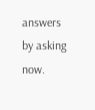answers by asking now.